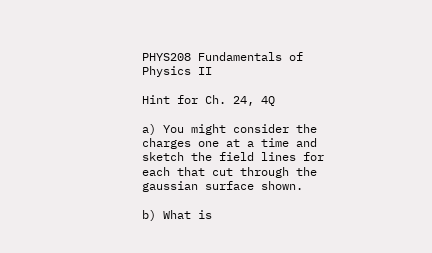PHYS208 Fundamentals of Physics II

Hint for Ch. 24, 4Q

a) You might consider the charges one at a time and sketch the field lines for each that cut through the gaussian surface shown.

b) What is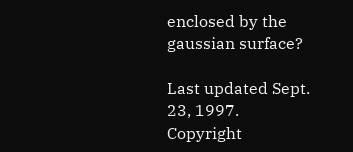enclosed by the gaussian surface?

Last updated Sept. 23, 1997.
Copyright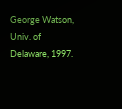George Watson, Univ. of Delaware, 1997.